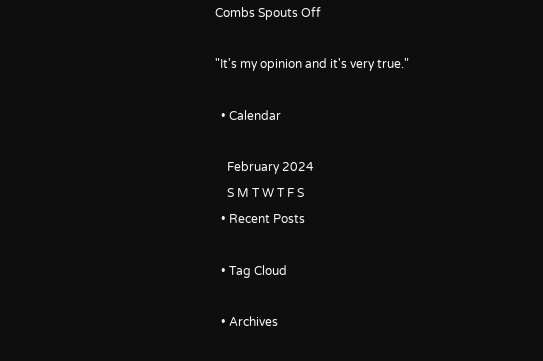Combs Spouts Off

"It's my opinion and it's very true."

  • Calendar

    February 2024
    S M T W T F S
  • Recent Posts

  • Tag Cloud

  • Archives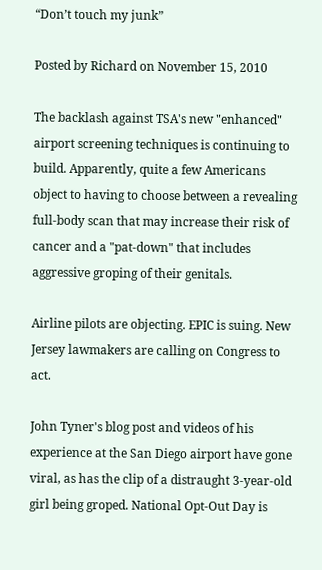“Don’t touch my junk”

Posted by Richard on November 15, 2010

The backlash against TSA's new "enhanced" airport screening techniques is continuing to build. Apparently, quite a few Americans object to having to choose between a revealing full-body scan that may increase their risk of cancer and a "pat-down" that includes aggressive groping of their genitals.

Airline pilots are objecting. EPIC is suing. New Jersey lawmakers are calling on Congress to act.

John Tyner's blog post and videos of his experience at the San Diego airport have gone viral, as has the clip of a distraught 3-year-old girl being groped. National Opt-Out Day is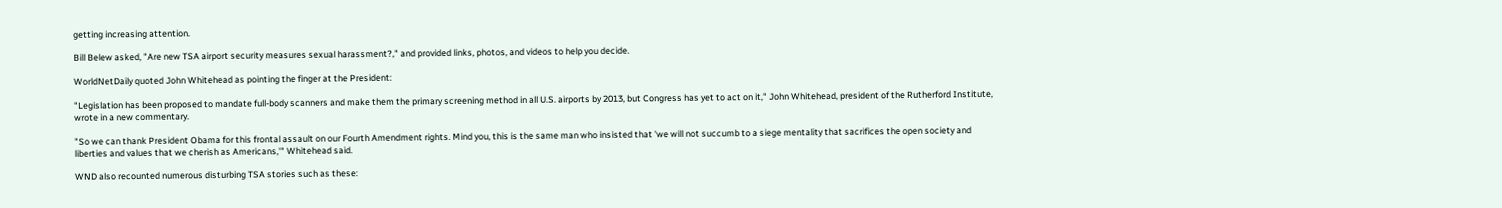getting increasing attention.

Bill Belew asked, "Are new TSA airport security measures sexual harassment?," and provided links, photos, and videos to help you decide.

WorldNetDaily quoted John Whitehead as pointing the finger at the President:

"Legislation has been proposed to mandate full-body scanners and make them the primary screening method in all U.S. airports by 2013, but Congress has yet to act on it," John Whitehead, president of the Rutherford Institute, wrote in a new commentary.

"So we can thank President Obama for this frontal assault on our Fourth Amendment rights. Mind you, this is the same man who insisted that 'we will not succumb to a siege mentality that sacrifices the open society and liberties and values that we cherish as Americans,'" Whitehead said.

WND also recounted numerous disturbing TSA stories such as these: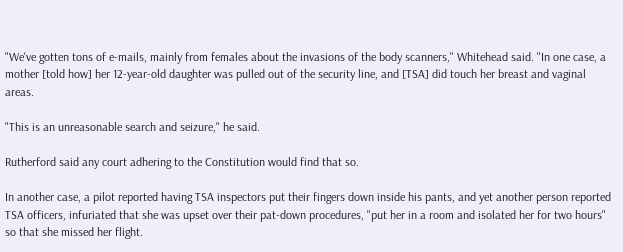"We've gotten tons of e-mails, mainly from females about the invasions of the body scanners," Whitehead said. "In one case, a mother [told how] her 12-year-old daughter was pulled out of the security line, and [TSA] did touch her breast and vaginal areas.

"This is an unreasonable search and seizure," he said.

Rutherford said any court adhering to the Constitution would find that so.

In another case, a pilot reported having TSA inspectors put their fingers down inside his pants, and yet another person reported TSA officers, infuriated that she was upset over their pat-down procedures, "put her in a room and isolated her for two hours" so that she missed her flight.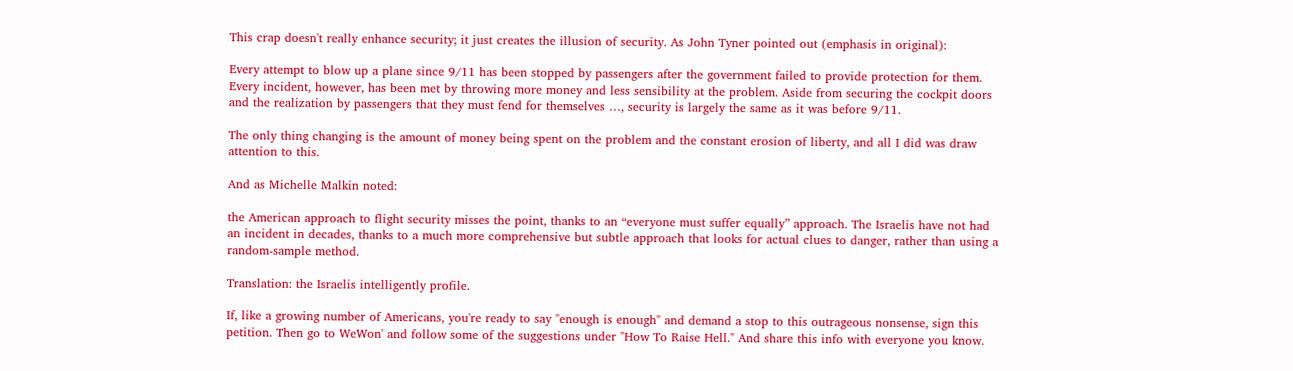This crap doesn't really enhance security; it just creates the illusion of security. As John Tyner pointed out (emphasis in original):

Every attempt to blow up a plane since 9/11 has been stopped by passengers after the government failed to provide protection for them. Every incident, however, has been met by throwing more money and less sensibility at the problem. Aside from securing the cockpit doors and the realization by passengers that they must fend for themselves …, security is largely the same as it was before 9/11.

The only thing changing is the amount of money being spent on the problem and the constant erosion of liberty, and all I did was draw attention to this.

And as Michelle Malkin noted:

the American approach to flight security misses the point, thanks to an “everyone must suffer equally” approach. The Israelis have not had an incident in decades, thanks to a much more comprehensive but subtle approach that looks for actual clues to danger, rather than using a random-sample method.

Translation: the Israelis intelligently profile.

If, like a growing number of Americans, you're ready to say "enough is enough" and demand a stop to this outrageous nonsense, sign this petition. Then go to WeWon' and follow some of the suggestions under "How To Raise Hell." And share this info with everyone you know.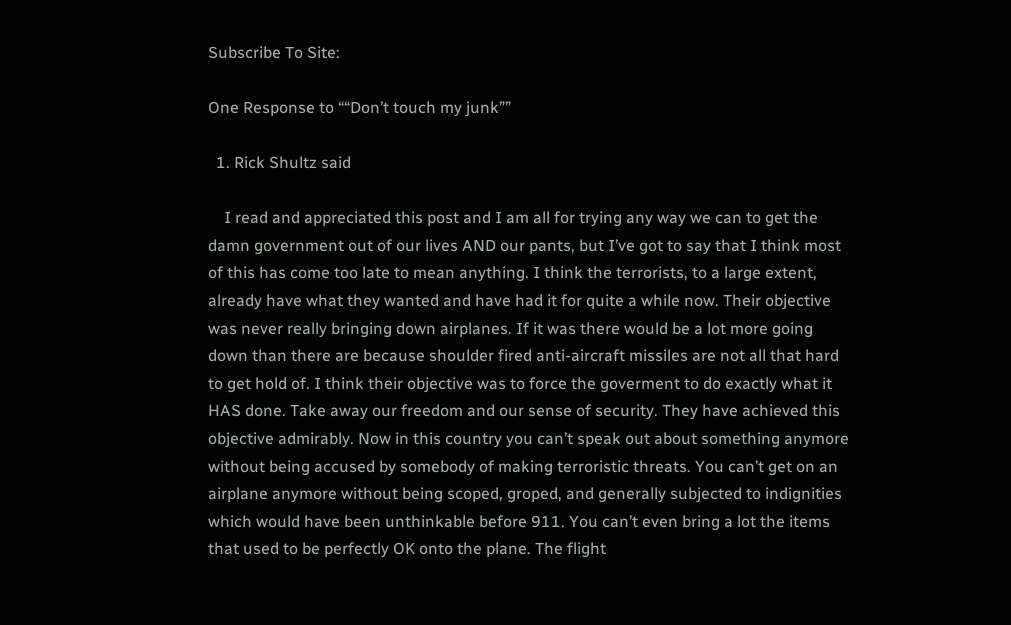Subscribe To Site:

One Response to ““Don’t touch my junk””

  1. Rick Shultz said

    I read and appreciated this post and I am all for trying any way we can to get the damn government out of our lives AND our pants, but I’ve got to say that I think most of this has come too late to mean anything. I think the terrorists, to a large extent, already have what they wanted and have had it for quite a while now. Their objective was never really bringing down airplanes. If it was there would be a lot more going down than there are because shoulder fired anti-aircraft missiles are not all that hard to get hold of. I think their objective was to force the goverment to do exactly what it HAS done. Take away our freedom and our sense of security. They have achieved this objective admirably. Now in this country you can’t speak out about something anymore without being accused by somebody of making terroristic threats. You can’t get on an airplane anymore without being scoped, groped, and generally subjected to indignities which would have been unthinkable before 911. You can’t even bring a lot the items that used to be perfectly OK onto the plane. The flight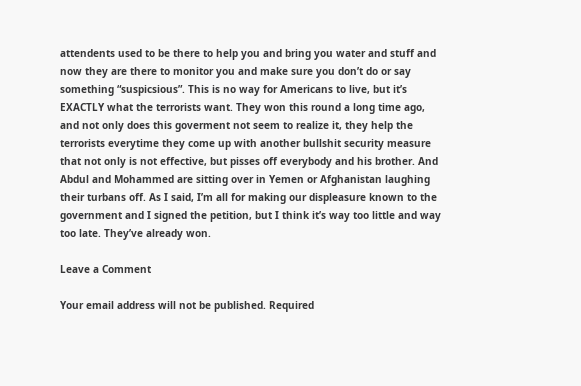attendents used to be there to help you and bring you water and stuff and now they are there to monitor you and make sure you don’t do or say something “suspicsious”. This is no way for Americans to live, but it’s EXACTLY what the terrorists want. They won this round a long time ago, and not only does this goverment not seem to realize it, they help the terrorists everytime they come up with another bullshit security measure that not only is not effective, but pisses off everybody and his brother. And Abdul and Mohammed are sitting over in Yemen or Afghanistan laughing their turbans off. As I said, I’m all for making our displeasure known to the government and I signed the petition, but I think it’s way too little and way too late. They’ve already won.

Leave a Comment

Your email address will not be published. Required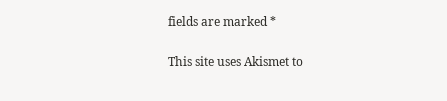fields are marked *

This site uses Akismet to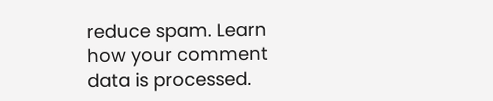reduce spam. Learn how your comment data is processed.